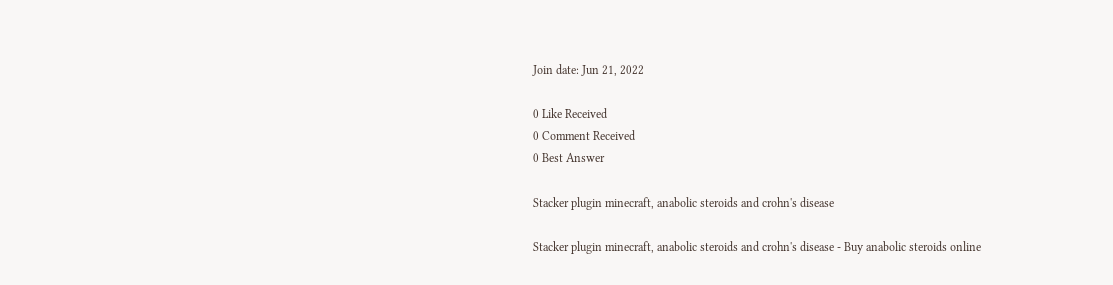Join date: Jun 21, 2022

0 Like Received
0 Comment Received
0 Best Answer

Stacker plugin minecraft, anabolic steroids and crohn's disease

Stacker plugin minecraft, anabolic steroids and crohn's disease - Buy anabolic steroids online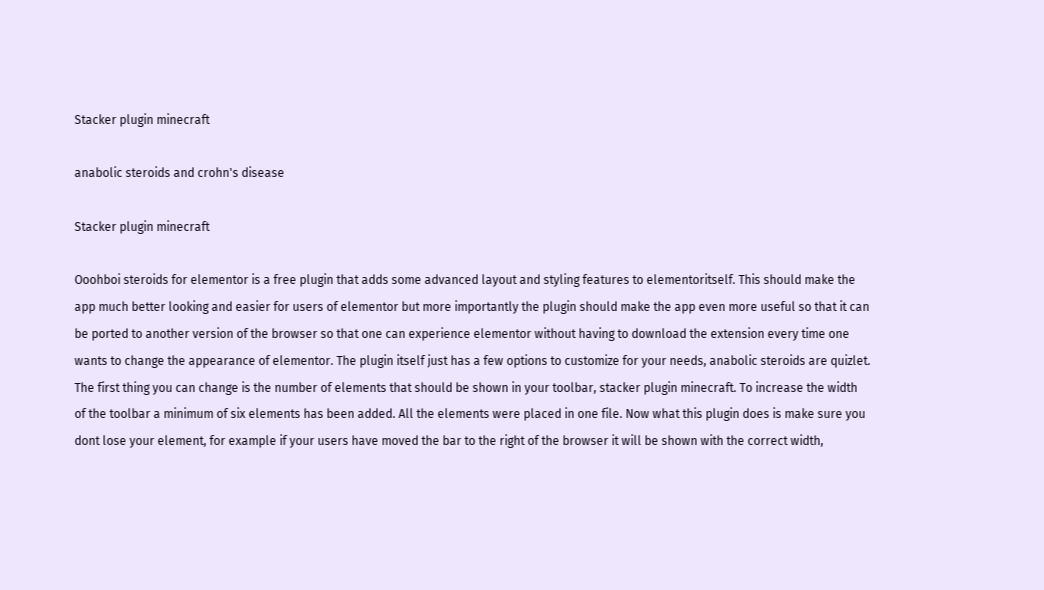Stacker plugin minecraft

anabolic steroids and crohn's disease

Stacker plugin minecraft

Ooohboi steroids for elementor is a free plugin that adds some advanced layout and styling features to elementoritself. This should make the app much better looking and easier for users of elementor but more importantly the plugin should make the app even more useful so that it can be ported to another version of the browser so that one can experience elementor without having to download the extension every time one wants to change the appearance of elementor. The plugin itself just has a few options to customize for your needs, anabolic steroids are quizlet. The first thing you can change is the number of elements that should be shown in your toolbar, stacker plugin minecraft. To increase the width of the toolbar a minimum of six elements has been added. All the elements were placed in one file. Now what this plugin does is make sure you dont lose your element, for example if your users have moved the bar to the right of the browser it will be shown with the correct width,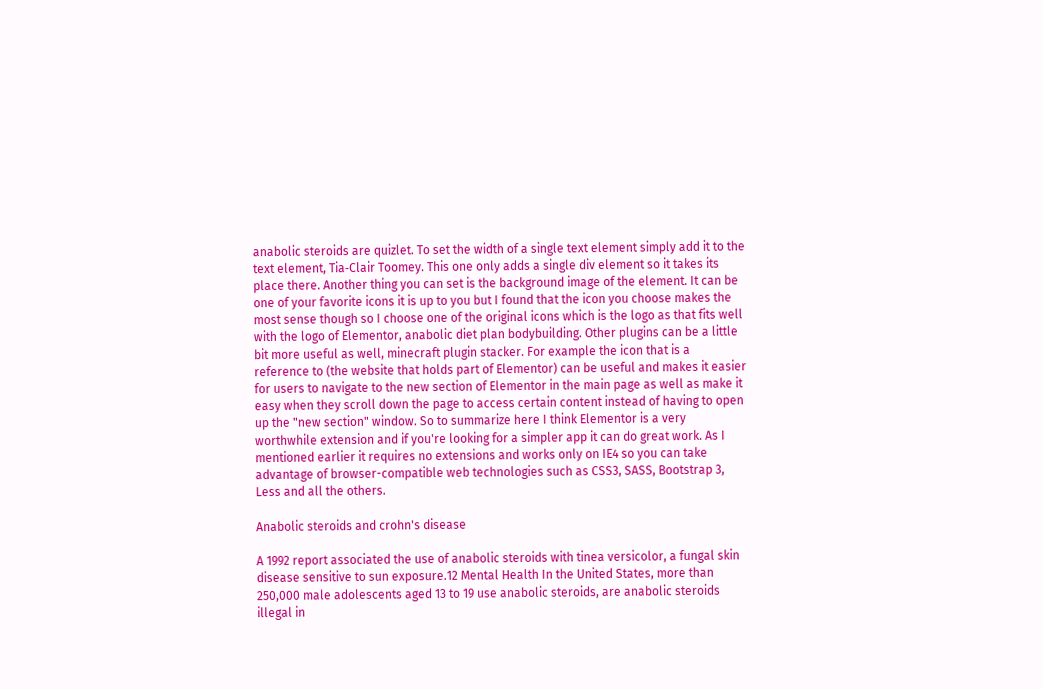anabolic steroids are quizlet. To set the width of a single text element simply add it to the text element, Tia‑Clair Toomey. This one only adds a single div element so it takes its place there. Another thing you can set is the background image of the element. It can be one of your favorite icons it is up to you but I found that the icon you choose makes the most sense though so I choose one of the original icons which is the logo as that fits well with the logo of Elementor, anabolic diet plan bodybuilding. Other plugins can be a little bit more useful as well, minecraft plugin stacker. For example the icon that is a reference to (the website that holds part of Elementor) can be useful and makes it easier for users to navigate to the new section of Elementor in the main page as well as make it easy when they scroll down the page to access certain content instead of having to open up the "new section" window. So to summarize here I think Elementor is a very worthwhile extension and if you're looking for a simpler app it can do great work. As I mentioned earlier it requires no extensions and works only on IE4 so you can take advantage of browser-compatible web technologies such as CSS3, SASS, Bootstrap 3, Less and all the others.

Anabolic steroids and crohn's disease

A 1992 report associated the use of anabolic steroids with tinea versicolor, a fungal skin disease sensitive to sun exposure.12 Mental Health In the United States, more than 250,000 male adolescents aged 13 to 19 use anabolic steroids, are anabolic steroids illegal in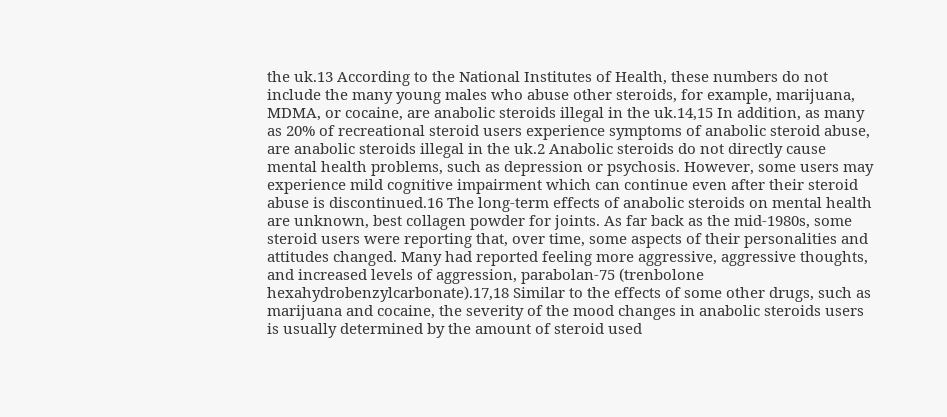the uk.13 According to the National Institutes of Health, these numbers do not include the many young males who abuse other steroids, for example, marijuana, MDMA, or cocaine, are anabolic steroids illegal in the uk.14,15 In addition, as many as 20% of recreational steroid users experience symptoms of anabolic steroid abuse, are anabolic steroids illegal in the uk.2 Anabolic steroids do not directly cause mental health problems, such as depression or psychosis. However, some users may experience mild cognitive impairment which can continue even after their steroid abuse is discontinued.16 The long-term effects of anabolic steroids on mental health are unknown, best collagen powder for joints. As far back as the mid-1980s, some steroid users were reporting that, over time, some aspects of their personalities and attitudes changed. Many had reported feeling more aggressive, aggressive thoughts, and increased levels of aggression, parabolan-75 (trenbolone hexahydrobenzylcarbonate).17,18 Similar to the effects of some other drugs, such as marijuana and cocaine, the severity of the mood changes in anabolic steroids users is usually determined by the amount of steroid used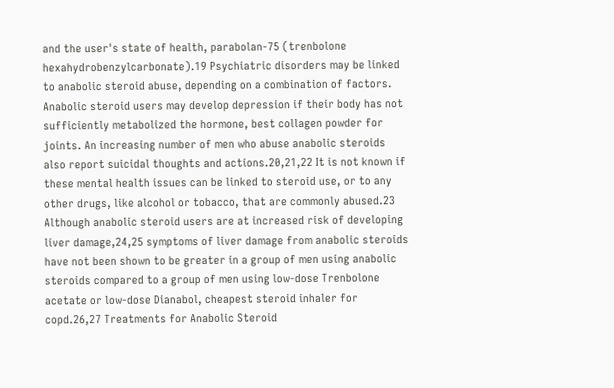and the user's state of health, parabolan-75 (trenbolone hexahydrobenzylcarbonate).19 Psychiatric disorders may be linked to anabolic steroid abuse, depending on a combination of factors. Anabolic steroid users may develop depression if their body has not sufficiently metabolized the hormone, best collagen powder for joints. An increasing number of men who abuse anabolic steroids also report suicidal thoughts and actions.20,21,22 It is not known if these mental health issues can be linked to steroid use, or to any other drugs, like alcohol or tobacco, that are commonly abused.23 Although anabolic steroid users are at increased risk of developing liver damage,24,25 symptoms of liver damage from anabolic steroids have not been shown to be greater in a group of men using anabolic steroids compared to a group of men using low-dose Trenbolone acetate or low-dose Dianabol, cheapest steroid inhaler for copd.26,27 Treatments for Anabolic Steroid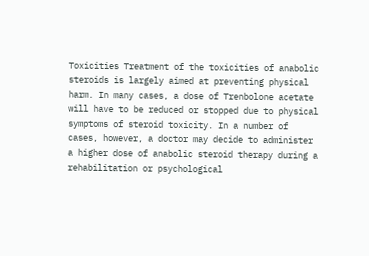Toxicities Treatment of the toxicities of anabolic steroids is largely aimed at preventing physical harm. In many cases, a dose of Trenbolone acetate will have to be reduced or stopped due to physical symptoms of steroid toxicity. In a number of cases, however, a doctor may decide to administer a higher dose of anabolic steroid therapy during a rehabilitation or psychological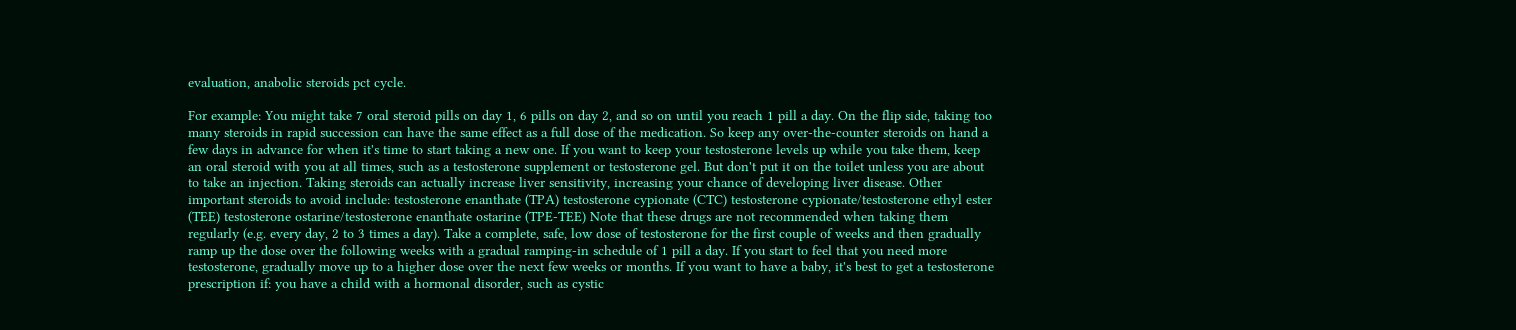evaluation, anabolic steroids pct cycle.

For example: You might take 7 oral steroid pills on day 1, 6 pills on day 2, and so on until you reach 1 pill a day. On the flip side, taking too many steroids in rapid succession can have the same effect as a full dose of the medication. So keep any over-the-counter steroids on hand a few days in advance for when it's time to start taking a new one. If you want to keep your testosterone levels up while you take them, keep an oral steroid with you at all times, such as a testosterone supplement or testosterone gel. But don't put it on the toilet unless you are about to take an injection. Taking steroids can actually increase liver sensitivity, increasing your chance of developing liver disease. Other important steroids to avoid include: testosterone enanthate (TPA) testosterone cypionate (CTC) testosterone cypionate/testosterone ethyl ester (TEE) testosterone ostarine/testosterone enanthate ostarine (TPE-TEE) Note that these drugs are not recommended when taking them regularly (e.g. every day, 2 to 3 times a day). Take a complete, safe, low dose of testosterone for the first couple of weeks and then gradually ramp up the dose over the following weeks with a gradual ramping-in schedule of 1 pill a day. If you start to feel that you need more testosterone, gradually move up to a higher dose over the next few weeks or months. If you want to have a baby, it's best to get a testosterone prescription if: you have a child with a hormonal disorder, such as cystic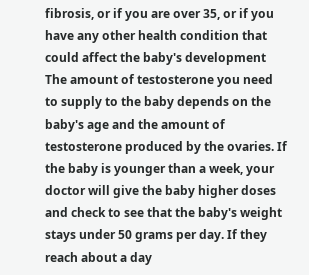fibrosis, or if you are over 35, or if you have any other health condition that could affect the baby's development The amount of testosterone you need to supply to the baby depends on the baby's age and the amount of testosterone produced by the ovaries. If the baby is younger than a week, your doctor will give the baby higher doses and check to see that the baby's weight stays under 50 grams per day. If they reach about a day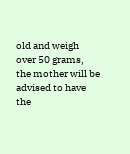old and weigh over 50 grams, the mother will be advised to have the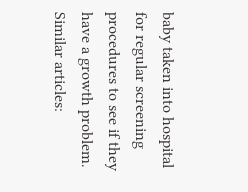baby taken into hospital for regular screening procedures to see if they have a growth problem. Similar articles: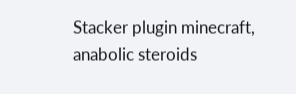Stacker plugin minecraft, anabolic steroids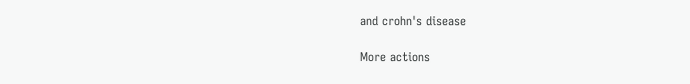and crohn's disease

More actions